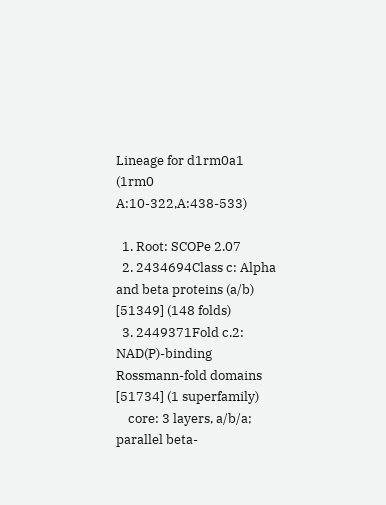Lineage for d1rm0a1 (1rm0 A:10-322,A:438-533)

  1. Root: SCOPe 2.07
  2. 2434694Class c: Alpha and beta proteins (a/b) [51349] (148 folds)
  3. 2449371Fold c.2: NAD(P)-binding Rossmann-fold domains [51734] (1 superfamily)
    core: 3 layers, a/b/a; parallel beta-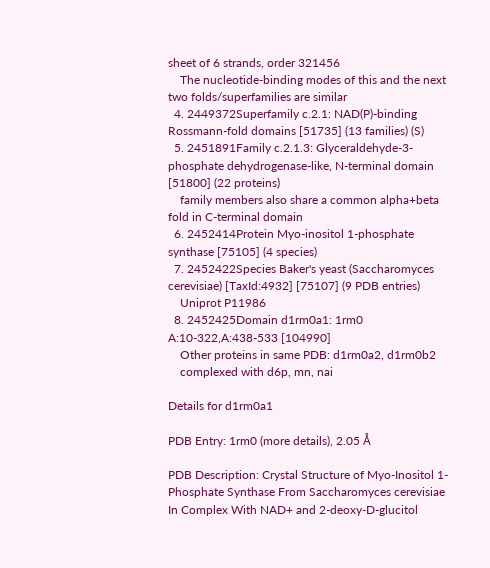sheet of 6 strands, order 321456
    The nucleotide-binding modes of this and the next two folds/superfamilies are similar
  4. 2449372Superfamily c.2.1: NAD(P)-binding Rossmann-fold domains [51735] (13 families) (S)
  5. 2451891Family c.2.1.3: Glyceraldehyde-3-phosphate dehydrogenase-like, N-terminal domain [51800] (22 proteins)
    family members also share a common alpha+beta fold in C-terminal domain
  6. 2452414Protein Myo-inositol 1-phosphate synthase [75105] (4 species)
  7. 2452422Species Baker's yeast (Saccharomyces cerevisiae) [TaxId:4932] [75107] (9 PDB entries)
    Uniprot P11986
  8. 2452425Domain d1rm0a1: 1rm0 A:10-322,A:438-533 [104990]
    Other proteins in same PDB: d1rm0a2, d1rm0b2
    complexed with d6p, mn, nai

Details for d1rm0a1

PDB Entry: 1rm0 (more details), 2.05 Å

PDB Description: Crystal Structure of Myo-Inositol 1-Phosphate Synthase From Saccharomyces cerevisiae In Complex With NAD+ and 2-deoxy-D-glucitol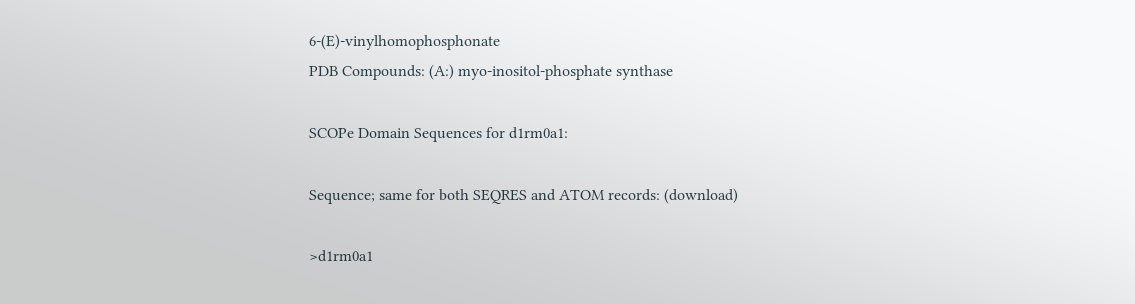6-(E)-vinylhomophosphonate
PDB Compounds: (A:) myo-inositol-phosphate synthase

SCOPe Domain Sequences for d1rm0a1:

Sequence; same for both SEQRES and ATOM records: (download)

>d1rm0a1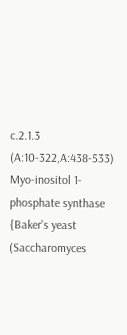c.2.1.3 (A:10-322,A:438-533) Myo-inositol 1-phosphate synthase {Baker's yeast (Saccharomyces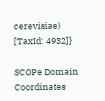cerevisiae) [TaxId: 4932]}

SCOPe Domain Coordinates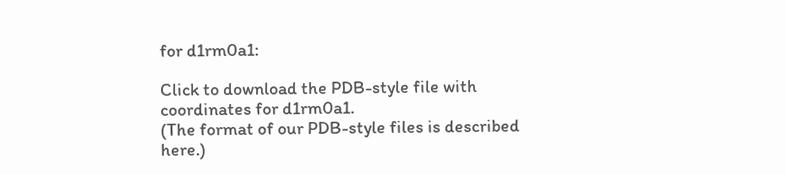for d1rm0a1:

Click to download the PDB-style file with coordinates for d1rm0a1.
(The format of our PDB-style files is described here.)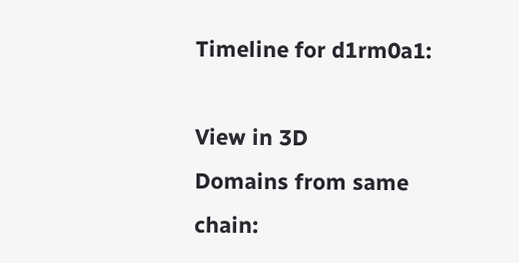Timeline for d1rm0a1:

View in 3D
Domains from same chain: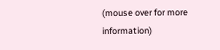(mouse over for more information)